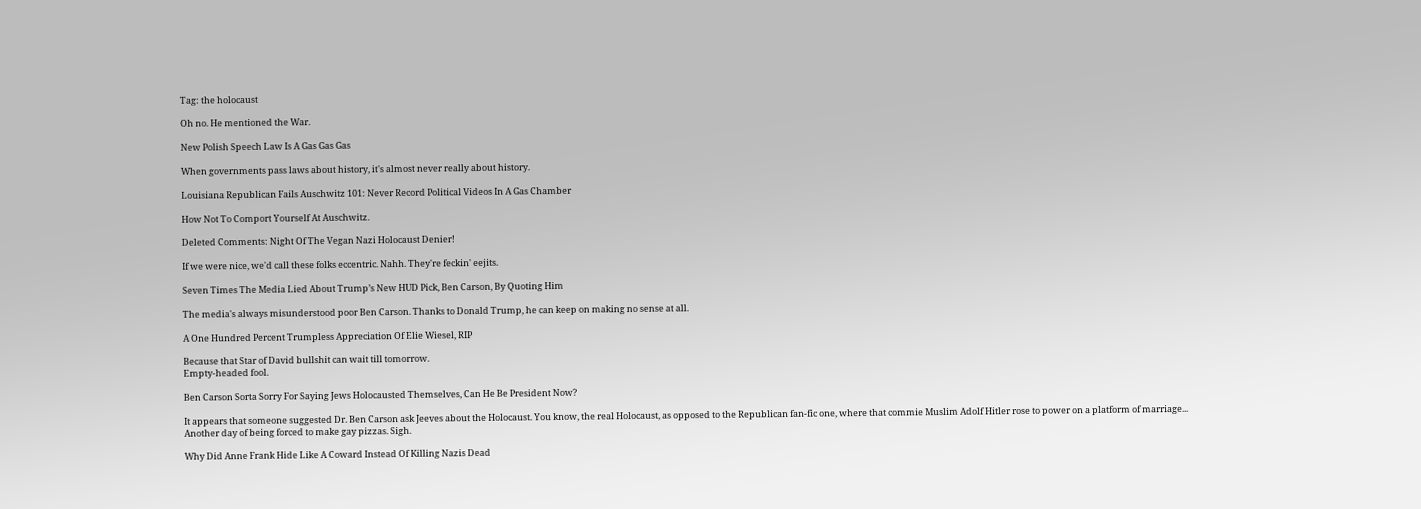Tag: the holocaust

Oh no. He mentioned the War.

New Polish Speech Law Is A Gas Gas Gas

When governments pass laws about history, it's almost never really about history.

Louisiana Republican Fails Auschwitz 101: Never Record Political Videos In A Gas Chamber

How Not To Comport Yourself At Auschwitz.

Deleted Comments: Night Of The Vegan Nazi Holocaust Denier!

If we were nice, we'd call these folks eccentric. Nahh. They're feckin' eejits.

Seven Times The Media Lied About Trump’s New HUD Pick, Ben Carson, By Quoting Him

The media's always misunderstood poor Ben Carson. Thanks to Donald Trump, he can keep on making no sense at all.

A One Hundred Percent Trumpless Appreciation Of Elie Wiesel, RIP

Because that Star of David bullshit can wait till tomorrow.
Empty-headed fool.

Ben Carson Sorta Sorry For Saying Jews Holocausted Themselves, Can He Be President Now?

It appears that someone suggested Dr. Ben Carson ask Jeeves about the Holocaust. You know, the real Holocaust, as opposed to the Republican fan-fic one, where that commie Muslim Adolf Hitler rose to power on a platform of marriage...
Another day of being forced to make gay pizzas. Sigh.

Why Did Anne Frank Hide Like A Coward Instead Of Killing Nazis Dead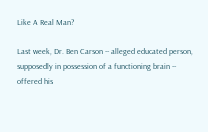Like A Real Man?

Last week, Dr. Ben Carson -- alleged educated person, supposedly in possession of a functioning brain -- offered his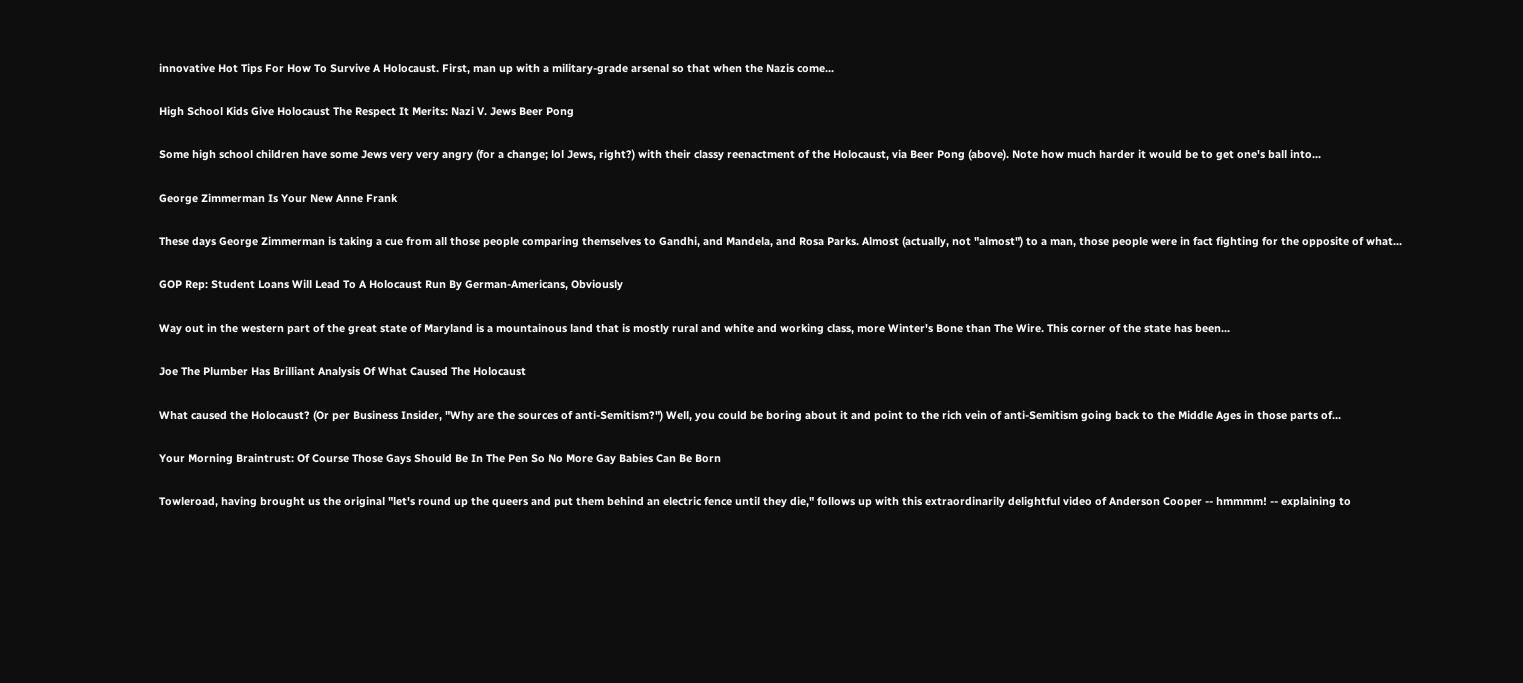innovative Hot Tips For How To Survive A Holocaust. First, man up with a military-grade arsenal so that when the Nazis come...

High School Kids Give Holocaust The Respect It Merits: Nazi V. Jews Beer Pong

Some high school children have some Jews very very angry (for a change; lol Jews, right?) with their classy reenactment of the Holocaust, via Beer Pong (above). Note how much harder it would be to get one's ball into...

George Zimmerman Is Your New Anne Frank

These days George Zimmerman is taking a cue from all those people comparing themselves to Gandhi, and Mandela, and Rosa Parks. Almost (actually, not "almost") to a man, those people were in fact fighting for the opposite of what...

GOP Rep: Student Loans Will Lead To A Holocaust Run By German-Americans, Obviously

Way out in the western part of the great state of Maryland is a mountainous land that is mostly rural and white and working class, more Winter's Bone than The Wire. This corner of the state has been...

Joe The Plumber Has Brilliant Analysis Of What Caused The Holocaust

What caused the Holocaust? (Or per Business Insider, "Why are the sources of anti-Semitism?") Well, you could be boring about it and point to the rich vein of anti-Semitism going back to the Middle Ages in those parts of...

Your Morning Braintrust: Of Course Those Gays Should Be In The Pen So No More Gay Babies Can Be Born

Towleroad, having brought us the original "let's round up the queers and put them behind an electric fence until they die," follows up with this extraordinarily delightful video of Anderson Cooper -- hmmmm! -- explaining to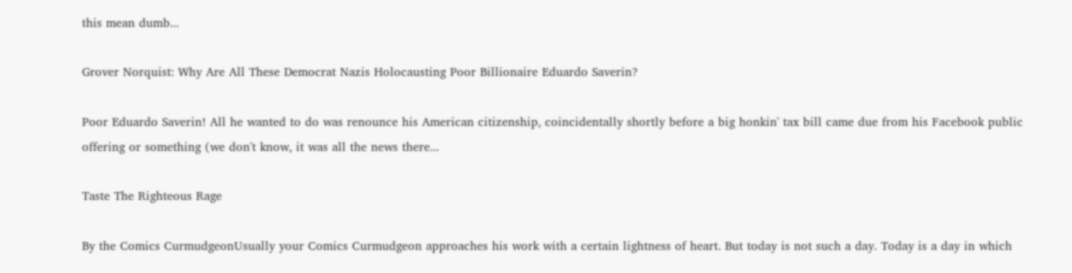this mean dumb...

Grover Norquist: Why Are All These Democrat Nazis Holocausting Poor Billionaire Eduardo Saverin?

Poor Eduardo Saverin! All he wanted to do was renounce his American citizenship, coincidentally shortly before a big honkin' tax bill came due from his Facebook public offering or something (we don't know, it was all the news there...

Taste The Righteous Rage

By the Comics CurmudgeonUsually your Comics Curmudgeon approaches his work with a certain lightness of heart. But today is not such a day. Today is a day in which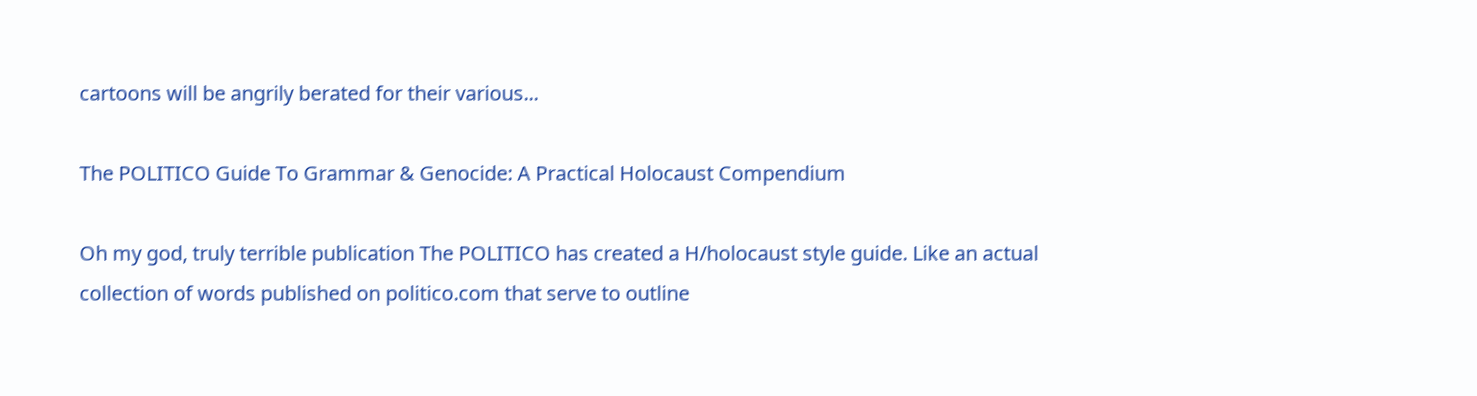cartoons will be angrily berated for their various...

The POLITICO Guide To Grammar & Genocide: A Practical Holocaust Compendium

Oh my god, truly terrible publication The POLITICO has created a H/holocaust style guide. Like an actual collection of words published on politico.com that serve to outline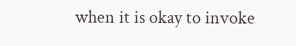when it is okay to invoke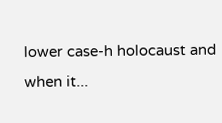lower case-h holocaust and when it...